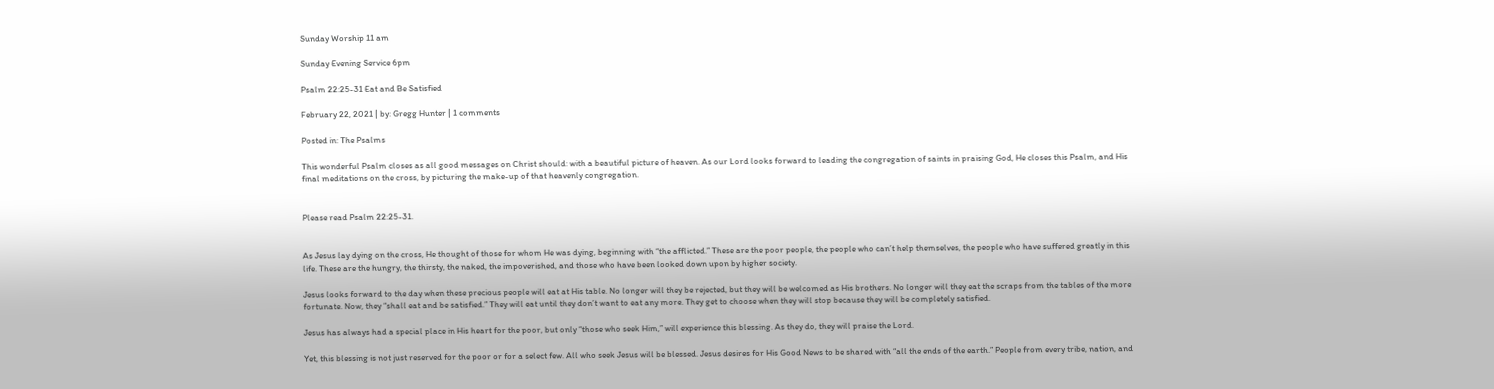Sunday Worship 11 am

Sunday Evening Service 6pm

Psalm 22:25-31 Eat and Be Satisfied

February 22, 2021 | by: Gregg Hunter | 1 comments

Posted in: The Psalms

This wonderful Psalm closes as all good messages on Christ should: with a beautiful picture of heaven. As our Lord looks forward to leading the congregation of saints in praising God, He closes this Psalm, and His final meditations on the cross, by picturing the make-up of that heavenly congregation.


Please read Psalm 22:25-31.


As Jesus lay dying on the cross, He thought of those for whom He was dying, beginning with “the afflicted.” These are the poor people, the people who can’t help themselves, the people who have suffered greatly in this life. These are the hungry, the thirsty, the naked, the impoverished, and those who have been looked down upon by higher society.

Jesus looks forward to the day when these precious people will eat at His table. No longer will they be rejected, but they will be welcomed as His brothers. No longer will they eat the scraps from the tables of the more fortunate. Now, they “shall eat and be satisfied.” They will eat until they don’t want to eat any more. They get to choose when they will stop because they will be completely satisfied.

Jesus has always had a special place in His heart for the poor, but only “those who seek Him,” will experience this blessing. As they do, they will praise the Lord.

Yet, this blessing is not just reserved for the poor or for a select few. All who seek Jesus will be blessed. Jesus desires for His Good News to be shared with “all the ends of the earth.” People from every tribe, nation, and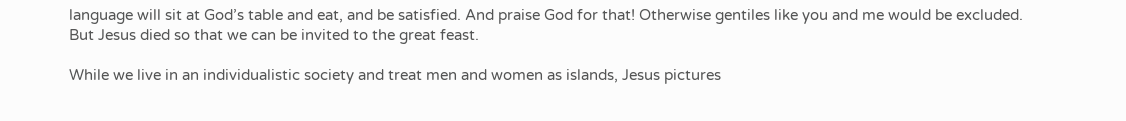language will sit at God’s table and eat, and be satisfied. And praise God for that! Otherwise gentiles like you and me would be excluded. But Jesus died so that we can be invited to the great feast.

While we live in an individualistic society and treat men and women as islands, Jesus pictures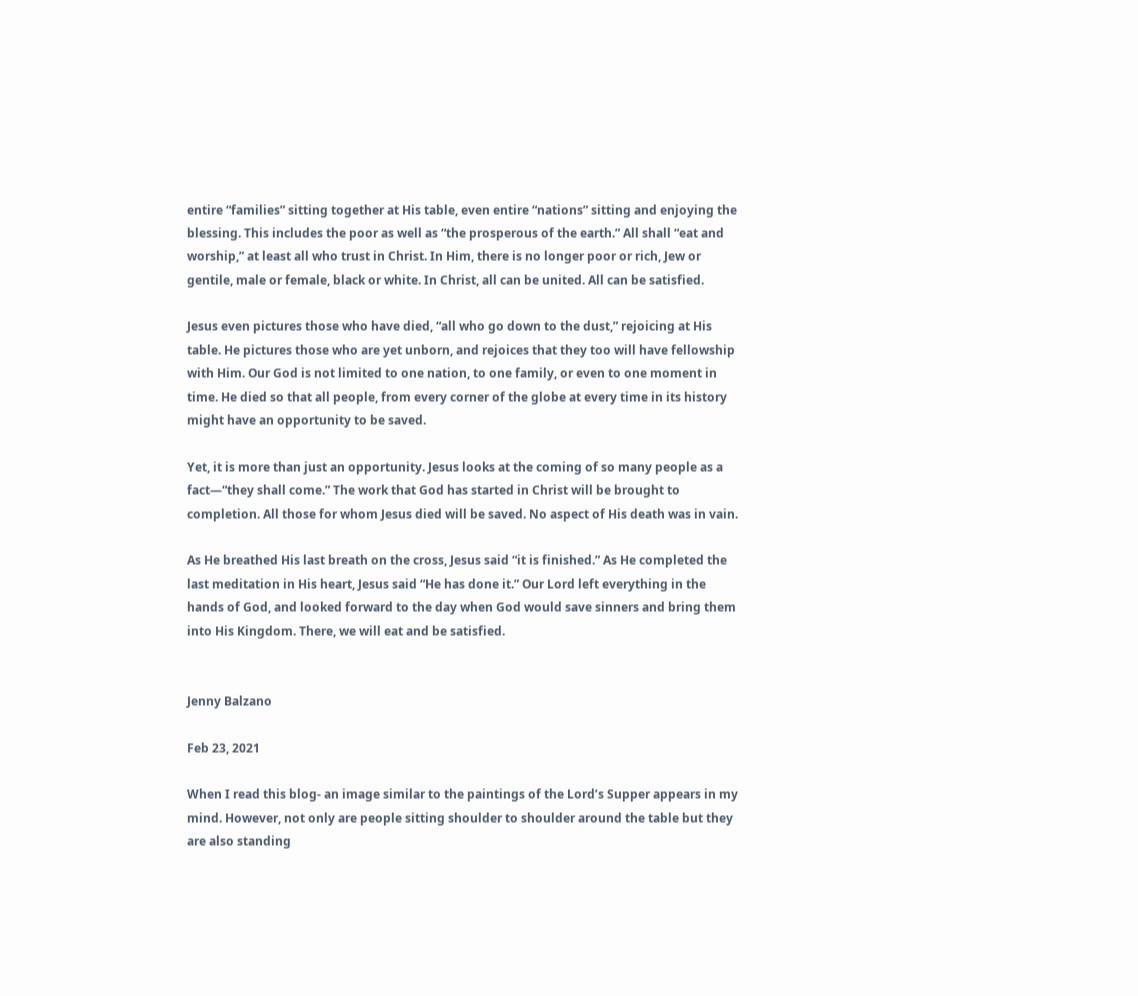entire “families” sitting together at His table, even entire “nations” sitting and enjoying the blessing. This includes the poor as well as “the prosperous of the earth.” All shall “eat and worship,” at least all who trust in Christ. In Him, there is no longer poor or rich, Jew or gentile, male or female, black or white. In Christ, all can be united. All can be satisfied.

Jesus even pictures those who have died, “all who go down to the dust,” rejoicing at His table. He pictures those who are yet unborn, and rejoices that they too will have fellowship with Him. Our God is not limited to one nation, to one family, or even to one moment in time. He died so that all people, from every corner of the globe at every time in its history might have an opportunity to be saved.

Yet, it is more than just an opportunity. Jesus looks at the coming of so many people as a fact—“they shall come.” The work that God has started in Christ will be brought to completion. All those for whom Jesus died will be saved. No aspect of His death was in vain.

As He breathed His last breath on the cross, Jesus said “it is finished.” As He completed the last meditation in His heart, Jesus said “He has done it.” Our Lord left everything in the hands of God, and looked forward to the day when God would save sinners and bring them into His Kingdom. There, we will eat and be satisfied.


Jenny Balzano

Feb 23, 2021

When I read this blog- an image similar to the paintings of the Lord’s Supper appears in my mind. However, not only are people sitting shoulder to shoulder around the table but they are also standing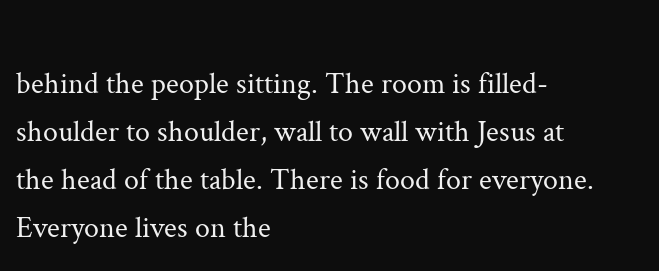behind the people sitting. The room is filled- shoulder to shoulder, wall to wall with Jesus at the head of the table. There is food for everyone. Everyone lives on the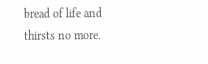bread of life and thirsts no more.